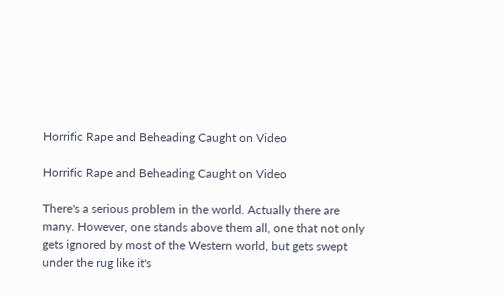Horrific Rape and Beheading Caught on Video

Horrific Rape and Beheading Caught on Video

There's a serious problem in the world. Actually there are many. However, one stands above them all, one that not only gets ignored by most of the Western world, but gets swept under the rug like it's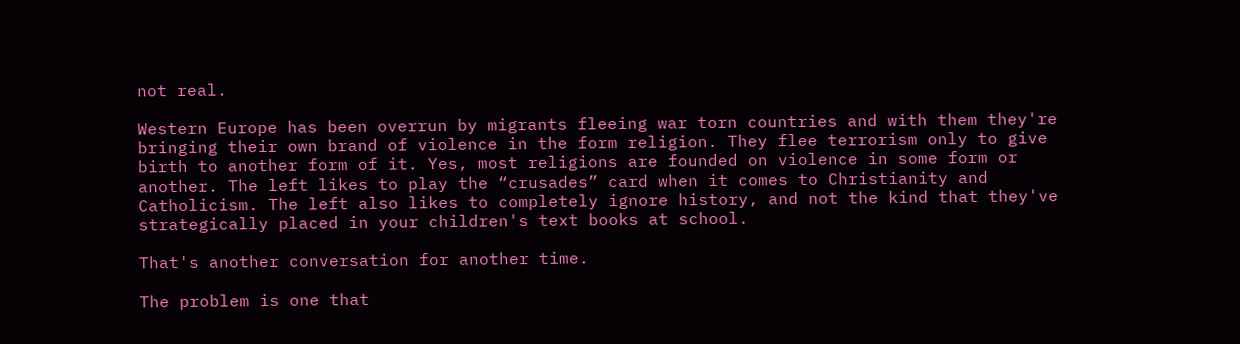not real.

Western Europe has been overrun by migrants fleeing war torn countries and with them they're bringing their own brand of violence in the form religion. They flee terrorism only to give birth to another form of it. Yes, most religions are founded on violence in some form or another. The left likes to play the “crusades” card when it comes to Christianity and Catholicism. The left also likes to completely ignore history, and not the kind that they've strategically placed in your children's text books at school.

That's another conversation for another time.

The problem is one that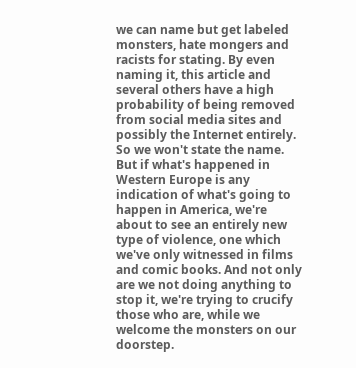we can name but get labeled monsters, hate mongers and racists for stating. By even naming it, this article and several others have a high probability of being removed from social media sites and possibly the Internet entirely. So we won't state the name. But if what's happened in Western Europe is any indication of what's going to happen in America, we're about to see an entirely new type of violence, one which we've only witnessed in films and comic books. And not only are we not doing anything to stop it, we're trying to crucify those who are, while we welcome the monsters on our doorstep.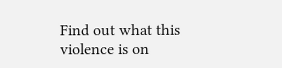Find out what this violence is on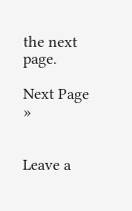the next page.

Next Page »


Leave a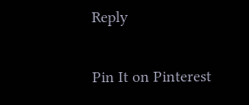Reply

Pin It on Pinterest